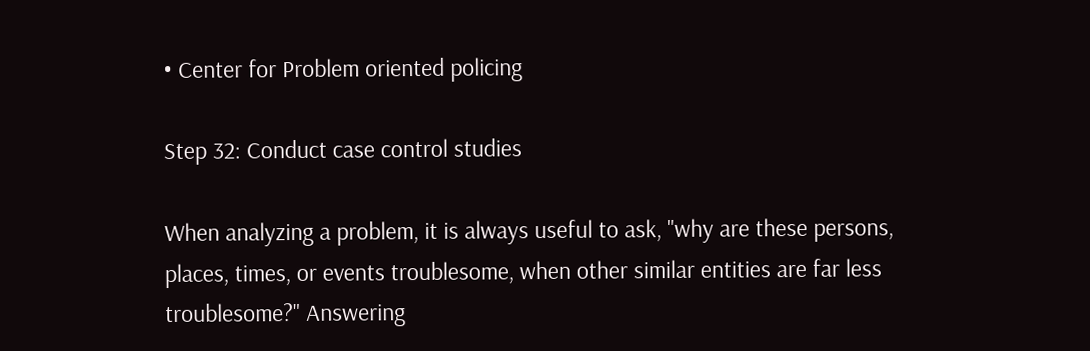• Center for Problem oriented policing

Step 32: Conduct case control studies

When analyzing a problem, it is always useful to ask, "why are these persons, places, times, or events troublesome, when other similar entities are far less troublesome?" Answering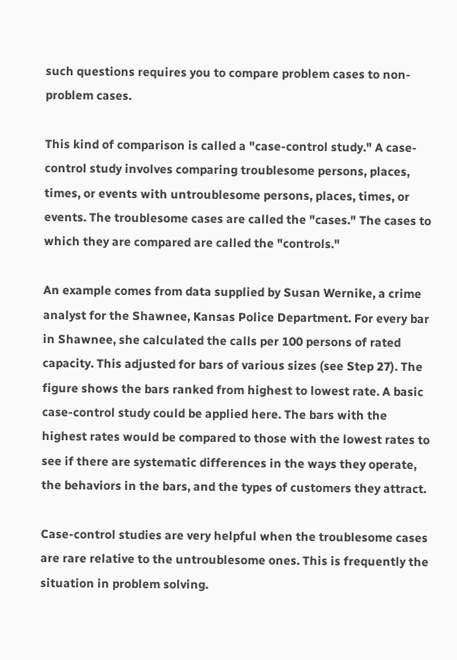such questions requires you to compare problem cases to non-problem cases.

This kind of comparison is called a "case-control study." A case-control study involves comparing troublesome persons, places, times, or events with untroublesome persons, places, times, or events. The troublesome cases are called the "cases." The cases to which they are compared are called the "controls."

An example comes from data supplied by Susan Wernike, a crime analyst for the Shawnee, Kansas Police Department. For every bar in Shawnee, she calculated the calls per 100 persons of rated capacity. This adjusted for bars of various sizes (see Step 27). The figure shows the bars ranked from highest to lowest rate. A basic case-control study could be applied here. The bars with the highest rates would be compared to those with the lowest rates to see if there are systematic differences in the ways they operate, the behaviors in the bars, and the types of customers they attract.

Case-control studies are very helpful when the troublesome cases are rare relative to the untroublesome ones. This is frequently the situation in problem solving.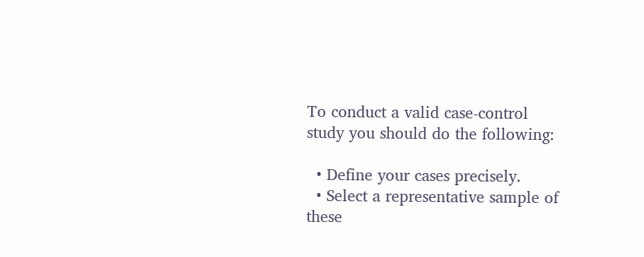To conduct a valid case-control study you should do the following:

  • Define your cases precisely.
  • Select a representative sample of these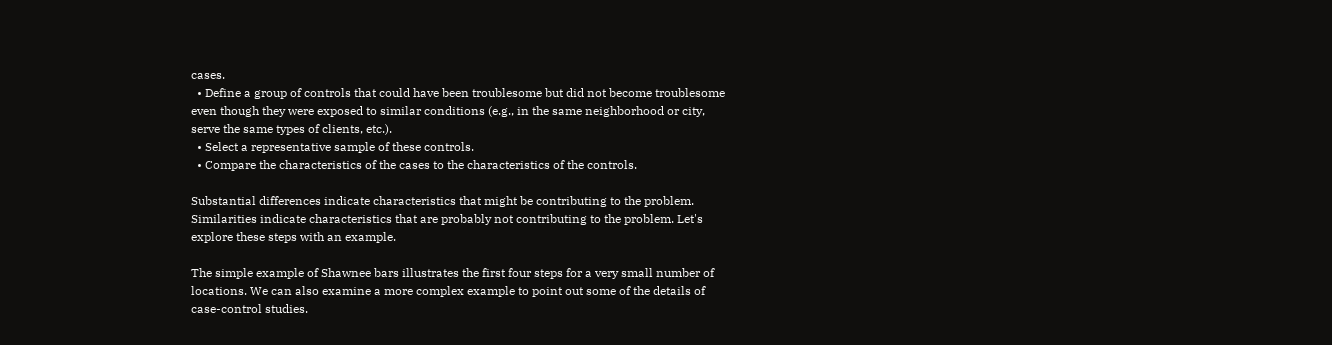cases.
  • Define a group of controls that could have been troublesome but did not become troublesome even though they were exposed to similar conditions (e.g., in the same neighborhood or city, serve the same types of clients, etc.).
  • Select a representative sample of these controls.
  • Compare the characteristics of the cases to the characteristics of the controls.

Substantial differences indicate characteristics that might be contributing to the problem. Similarities indicate characteristics that are probably not contributing to the problem. Let's explore these steps with an example.

The simple example of Shawnee bars illustrates the first four steps for a very small number of locations. We can also examine a more complex example to point out some of the details of case-control studies.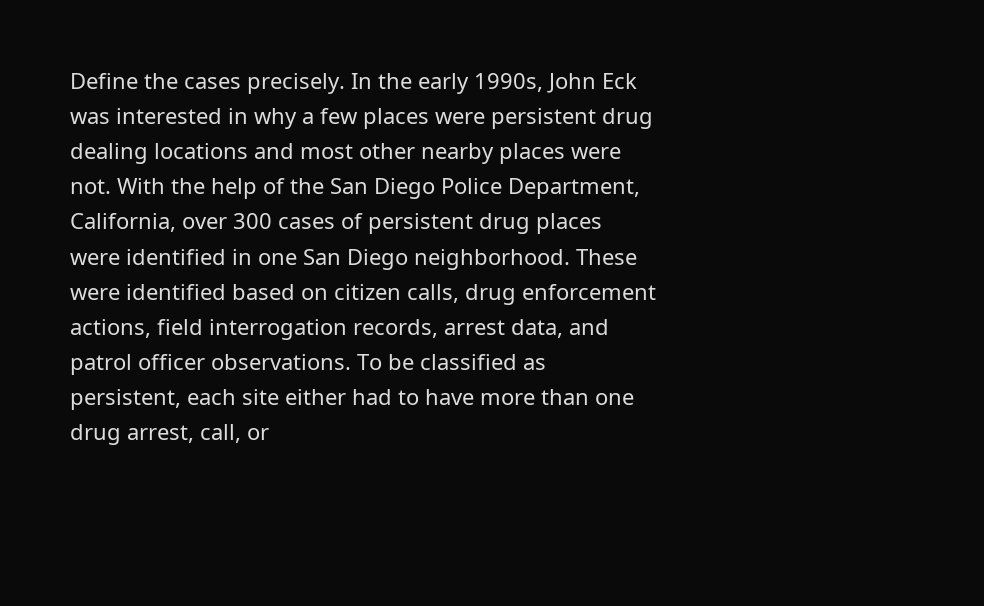Define the cases precisely. In the early 1990s, John Eck was interested in why a few places were persistent drug dealing locations and most other nearby places were not. With the help of the San Diego Police Department, California, over 300 cases of persistent drug places were identified in one San Diego neighborhood. These were identified based on citizen calls, drug enforcement actions, field interrogation records, arrest data, and patrol officer observations. To be classified as persistent, each site either had to have more than one drug arrest, call, or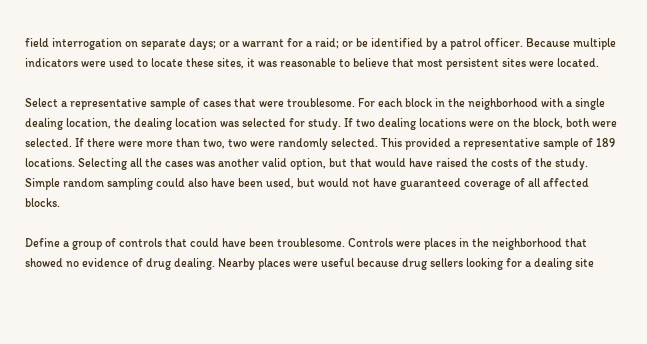field interrogation on separate days; or a warrant for a raid; or be identified by a patrol officer. Because multiple indicators were used to locate these sites, it was reasonable to believe that most persistent sites were located.

Select a representative sample of cases that were troublesome. For each block in the neighborhood with a single dealing location, the dealing location was selected for study. If two dealing locations were on the block, both were selected. If there were more than two, two were randomly selected. This provided a representative sample of 189 locations. Selecting all the cases was another valid option, but that would have raised the costs of the study. Simple random sampling could also have been used, but would not have guaranteed coverage of all affected blocks.

Define a group of controls that could have been troublesome. Controls were places in the neighborhood that showed no evidence of drug dealing. Nearby places were useful because drug sellers looking for a dealing site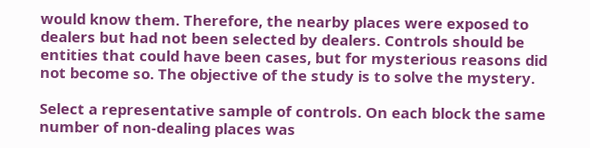would know them. Therefore, the nearby places were exposed to dealers but had not been selected by dealers. Controls should be entities that could have been cases, but for mysterious reasons did not become so. The objective of the study is to solve the mystery.

Select a representative sample of controls. On each block the same number of non-dealing places was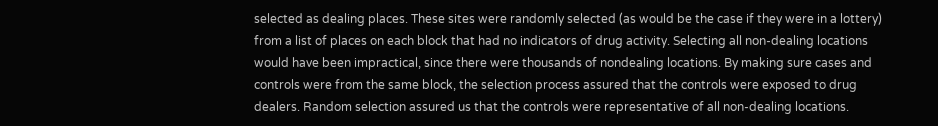selected as dealing places. These sites were randomly selected (as would be the case if they were in a lottery) from a list of places on each block that had no indicators of drug activity. Selecting all non-dealing locations would have been impractical, since there were thousands of nondealing locations. By making sure cases and controls were from the same block, the selection process assured that the controls were exposed to drug dealers. Random selection assured us that the controls were representative of all non-dealing locations.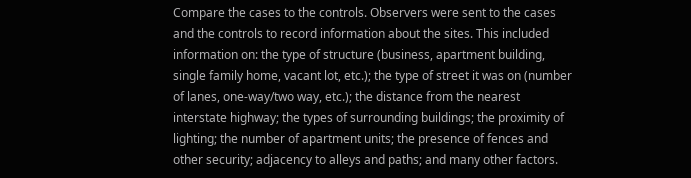Compare the cases to the controls. Observers were sent to the cases and the controls to record information about the sites. This included information on: the type of structure (business, apartment building, single family home, vacant lot, etc.); the type of street it was on (number of lanes, one-way/two way, etc.); the distance from the nearest interstate highway; the types of surrounding buildings; the proximity of lighting; the number of apartment units; the presence of fences and other security; adjacency to alleys and paths; and many other factors.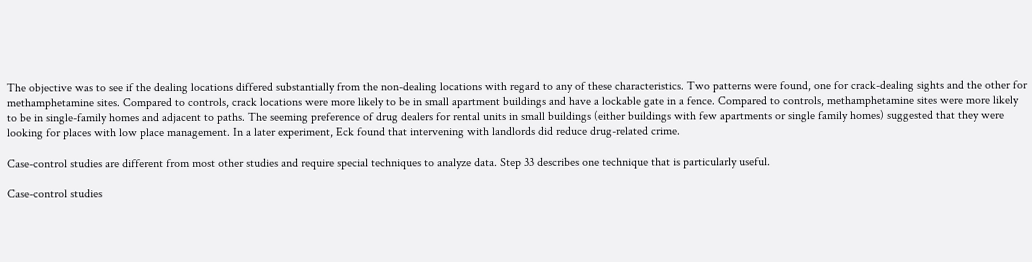The objective was to see if the dealing locations differed substantially from the non-dealing locations with regard to any of these characteristics. Two patterns were found, one for crack-dealing sights and the other for methamphetamine sites. Compared to controls, crack locations were more likely to be in small apartment buildings and have a lockable gate in a fence. Compared to controls, methamphetamine sites were more likely to be in single-family homes and adjacent to paths. The seeming preference of drug dealers for rental units in small buildings (either buildings with few apartments or single family homes) suggested that they were looking for places with low place management. In a later experiment, Eck found that intervening with landlords did reduce drug-related crime.

Case-control studies are different from most other studies and require special techniques to analyze data. Step 33 describes one technique that is particularly useful.

Case-control studies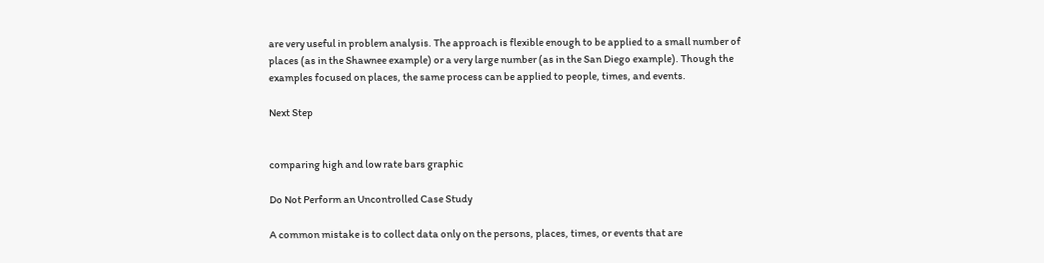are very useful in problem analysis. The approach is flexible enough to be applied to a small number of places (as in the Shawnee example) or a very large number (as in the San Diego example). Though the examples focused on places, the same process can be applied to people, times, and events.

Next Step


comparing high and low rate bars graphic

Do Not Perform an Uncontrolled Case Study

A common mistake is to collect data only on the persons, places, times, or events that are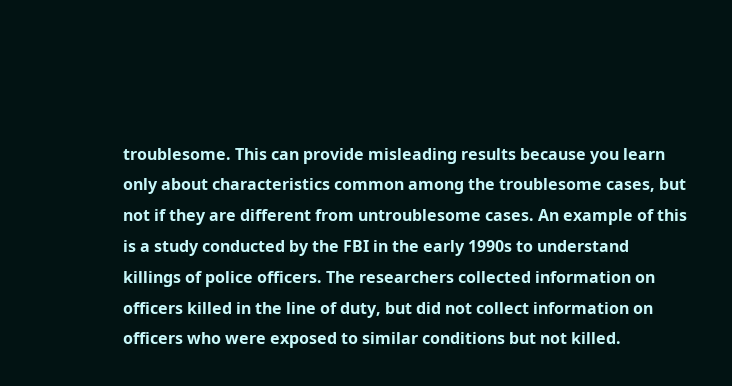troublesome. This can provide misleading results because you learn only about characteristics common among the troublesome cases, but not if they are different from untroublesome cases. An example of this is a study conducted by the FBI in the early 1990s to understand killings of police officers. The researchers collected information on officers killed in the line of duty, but did not collect information on officers who were exposed to similar conditions but not killed.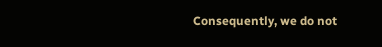Consequently, we do not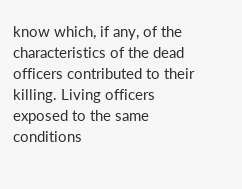know which, if any, of the characteristics of the dead officers contributed to their killing. Living officers exposed to the same conditions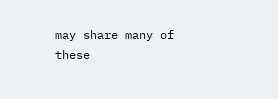may share many of these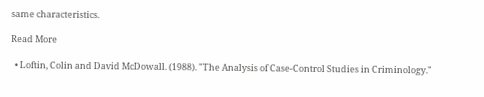same characteristics.

Read More

  • Loftin, Colin and David McDowall. (1988). "The Analysis of Case-Control Studies in Criminology."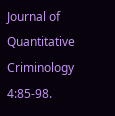Journal of Quantitative Criminology 4:85-98.